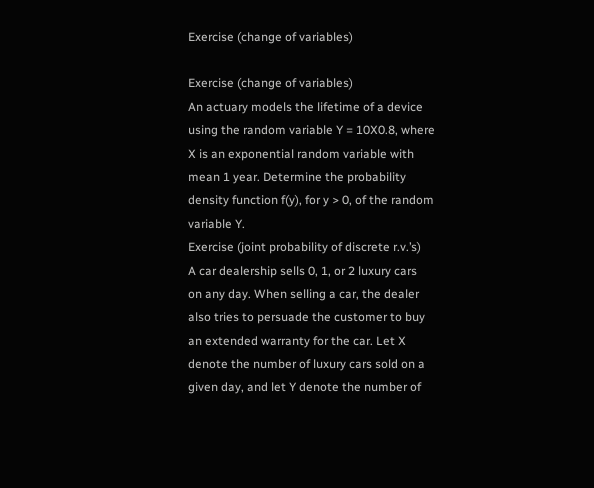Exercise (change of variables)

Exercise (change of variables)
An actuary models the lifetime of a device
using the random variable Y = 10X0.8, where
X is an exponential random variable with
mean 1 year. Determine the probability
density function f(y), for y > 0, of the random
variable Y.
Exercise (joint probability of discrete r.v.’s)
A car dealership sells 0, 1, or 2 luxury cars
on any day. When selling a car, the dealer
also tries to persuade the customer to buy
an extended warranty for the car. Let X
denote the number of luxury cars sold on a
given day, and let Y denote the number of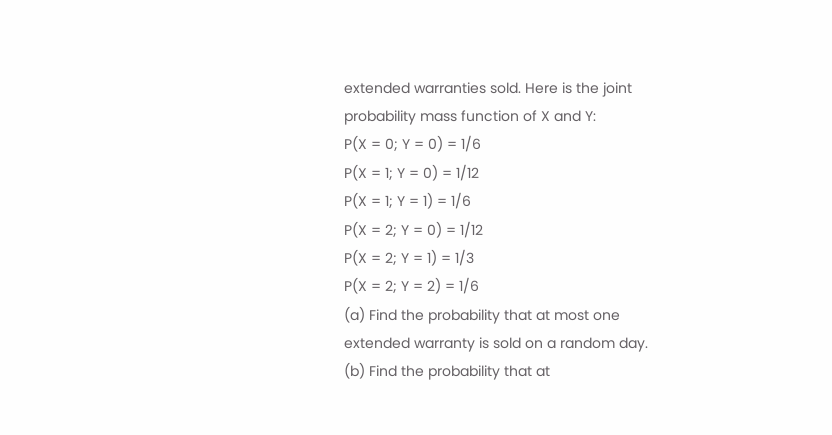extended warranties sold. Here is the joint
probability mass function of X and Y:
P(X = 0; Y = 0) = 1/6
P(X = 1; Y = 0) = 1/12
P(X = 1; Y = 1) = 1/6
P(X = 2; Y = 0) = 1/12
P(X = 2; Y = 1) = 1/3
P(X = 2; Y = 2) = 1/6
(a) Find the probability that at most one
extended warranty is sold on a random day.
(b) Find the probability that at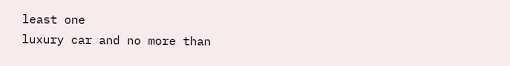least one
luxury car and no more than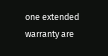one extended
warranty are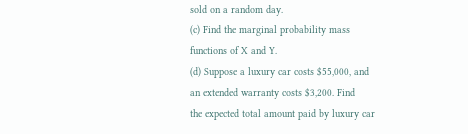sold on a random day.
(c) Find the marginal probability mass
functions of X and Y.
(d) Suppose a luxury car costs $55,000, and
an extended warranty costs $3,200. Find
the expected total amount paid by luxury car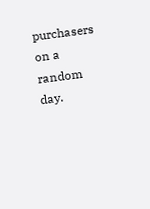purchasers on a random day.